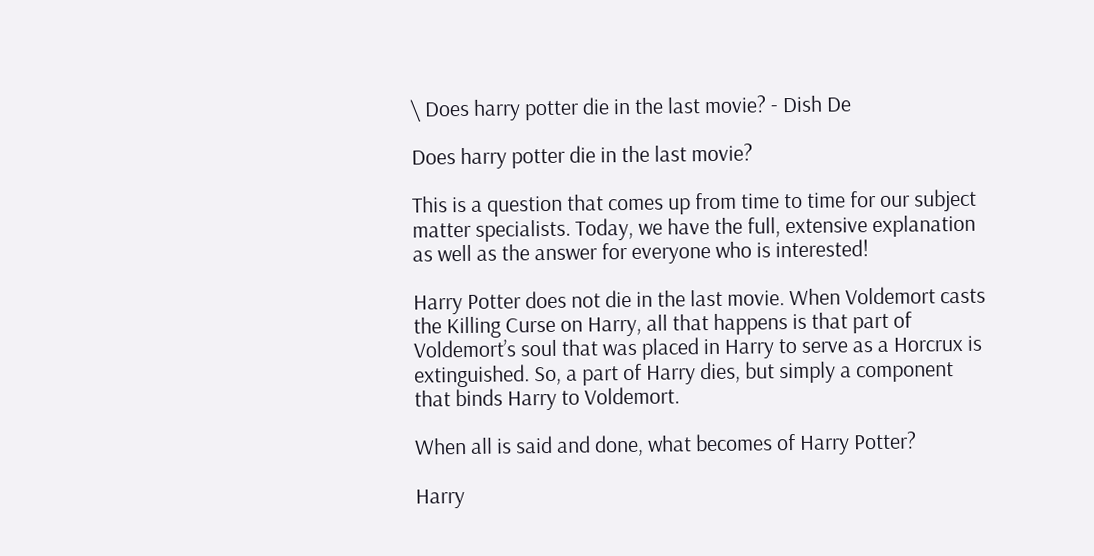\ Does harry potter die in the last movie? - Dish De

Does harry potter die in the last movie?

This is a question that comes up from time to time for our subject matter specialists. Today, we have the full, extensive explanation as well as the answer for everyone who is interested!

Harry Potter does not die in the last movie. When Voldemort casts the Killing Curse on Harry, all that happens is that part of Voldemort’s soul that was placed in Harry to serve as a Horcrux is extinguished. So, a part of Harry dies, but simply a component that binds Harry to Voldemort.

When all is said and done, what becomes of Harry Potter?

Harry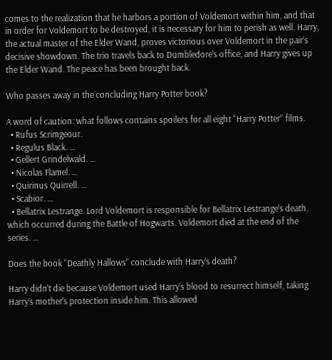comes to the realization that he harbors a portion of Voldemort within him, and that in order for Voldemort to be destroyed, it is necessary for him to perish as well. Harry, the actual master of the Elder Wand, proves victorious over Voldemort in the pair’s decisive showdown. The trio travels back to Dumbledore’s office, and Harry gives up the Elder Wand. The peace has been brought back.

Who passes away in the concluding Harry Potter book?

A word of caution: what follows contains spoilers for all eight “Harry Potter” films.
  • Rufus Scrimgeour.
  • Regulus Black. …
  • Gellert Grindelwald. …
  • Nicolas Flamel. …
  • Quirinus Quirrell. …
  • Scabior. …
  • Bellatrix Lestrange. Lord Voldemort is responsible for Bellatrix Lestrange’s death, which occurred during the Battle of Hogwarts. Voldemort died at the end of the series. …

Does the book “Deathly Hallows” conclude with Harry’s death?

Harry didn’t die because Voldemort used Harry’s blood to resurrect himself, taking Harry’s mother’s protection inside him. This allowed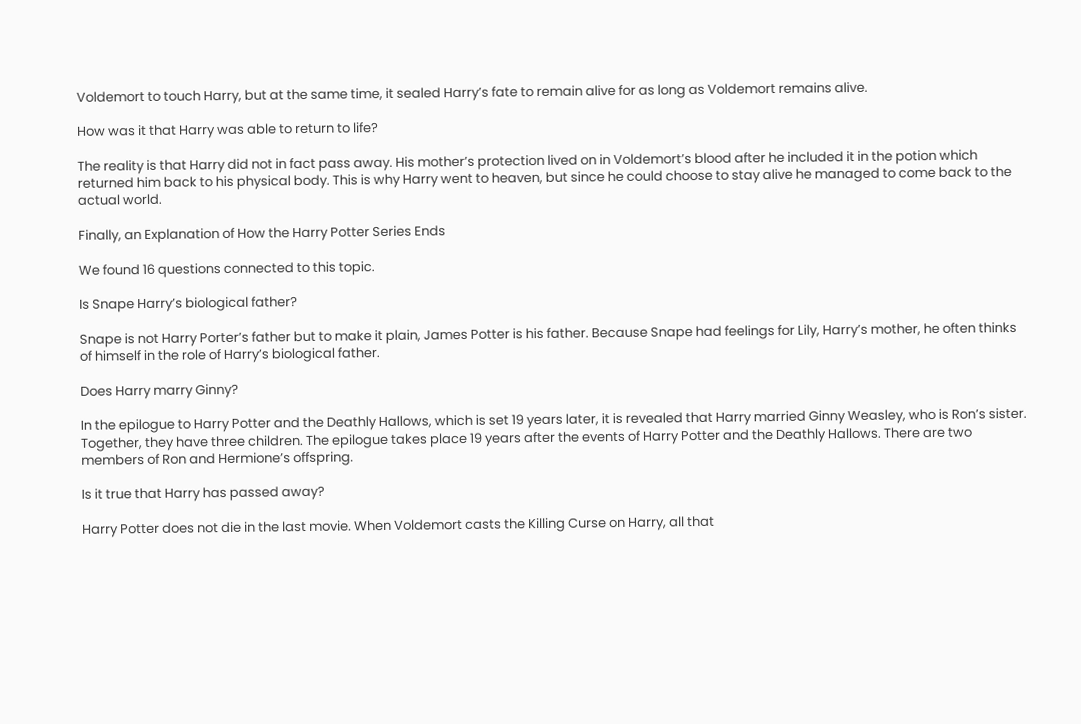Voldemort to touch Harry, but at the same time, it sealed Harry’s fate to remain alive for as long as Voldemort remains alive.

How was it that Harry was able to return to life?

The reality is that Harry did not in fact pass away. His mother’s protection lived on in Voldemort’s blood after he included it in the potion which returned him back to his physical body. This is why Harry went to heaven, but since he could choose to stay alive he managed to come back to the actual world.

Finally, an Explanation of How the Harry Potter Series Ends

We found 16 questions connected to this topic.

Is Snape Harry’s biological father?

Snape is not Harry Porter’s father but to make it plain, James Potter is his father. Because Snape had feelings for Lily, Harry’s mother, he often thinks of himself in the role of Harry’s biological father.

Does Harry marry Ginny?

In the epilogue to Harry Potter and the Deathly Hallows, which is set 19 years later, it is revealed that Harry married Ginny Weasley, who is Ron’s sister. Together, they have three children. The epilogue takes place 19 years after the events of Harry Potter and the Deathly Hallows. There are two members of Ron and Hermione’s offspring.

Is it true that Harry has passed away?

Harry Potter does not die in the last movie. When Voldemort casts the Killing Curse on Harry, all that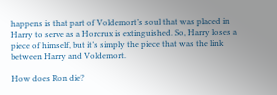happens is that part of Voldemort’s soul that was placed in Harry to serve as a Horcrux is extinguished. So, Harry loses a piece of himself, but it’s simply the piece that was the link between Harry and Voldemort.

How does Ron die?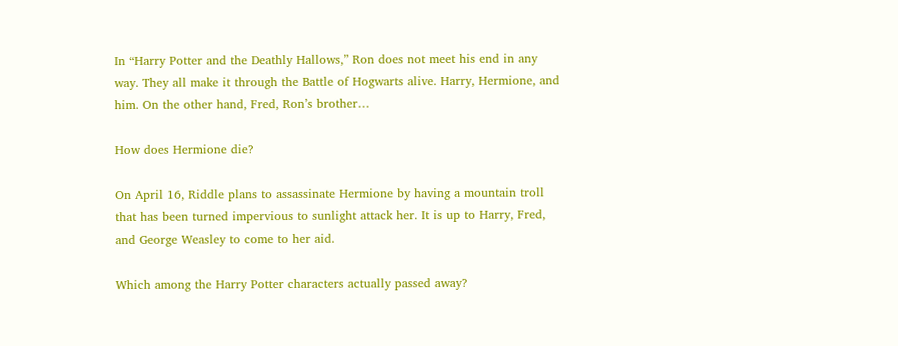In “Harry Potter and the Deathly Hallows,” Ron does not meet his end in any way. They all make it through the Battle of Hogwarts alive. Harry, Hermione, and him. On the other hand, Fred, Ron’s brother…

How does Hermione die?

On April 16, Riddle plans to assassinate Hermione by having a mountain troll that has been turned impervious to sunlight attack her. It is up to Harry, Fred, and George Weasley to come to her aid.

Which among the Harry Potter characters actually passed away?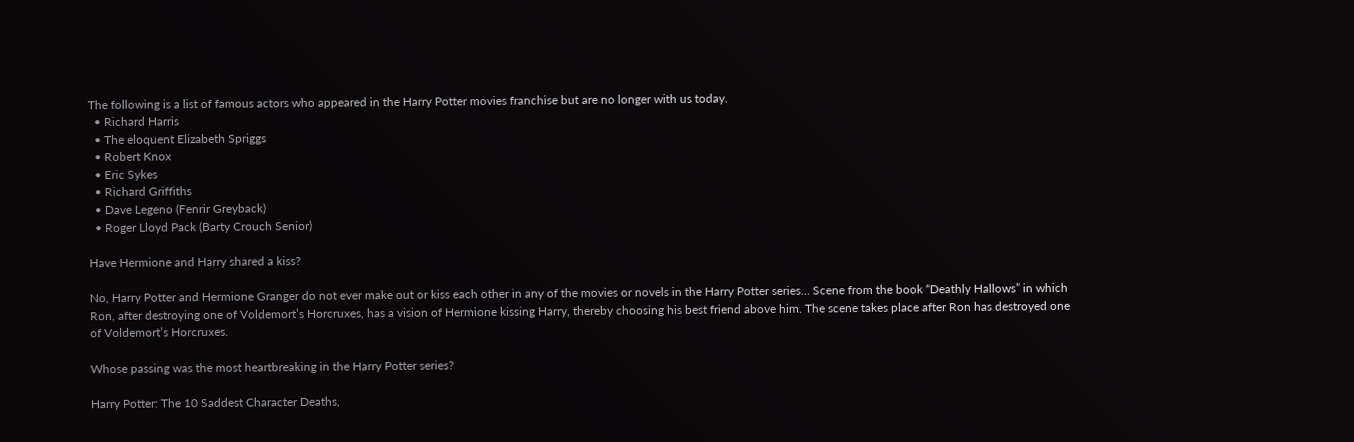The following is a list of famous actors who appeared in the Harry Potter movies franchise but are no longer with us today.
  • Richard Harris
  • The eloquent Elizabeth Spriggs
  • Robert Knox
  • Eric Sykes
  • Richard Griffiths
  • Dave Legeno (Fenrir Greyback)
  • Roger Lloyd Pack (Barty Crouch Senior)

Have Hermione and Harry shared a kiss?

No, Harry Potter and Hermione Granger do not ever make out or kiss each other in any of the movies or novels in the Harry Potter series… Scene from the book “Deathly Hallows” in which Ron, after destroying one of Voldemort’s Horcruxes, has a vision of Hermione kissing Harry, thereby choosing his best friend above him. The scene takes place after Ron has destroyed one of Voldemort’s Horcruxes.

Whose passing was the most heartbreaking in the Harry Potter series?

Harry Potter: The 10 Saddest Character Deaths,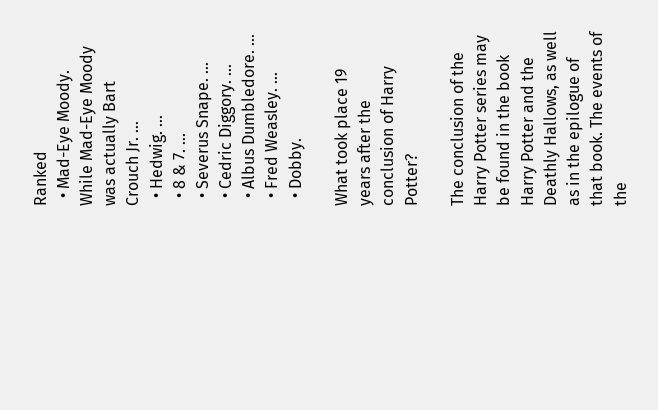Ranked
  • Mad-Eye Moody. While Mad-Eye Moody was actually Bart Crouch Jr. …
  • Hedwig. …
  • 8 & 7. …
  • Severus Snape. …
  • Cedric Diggory. …
  • Albus Dumbledore. …
  • Fred Weasley. …
  • Dobby.

What took place 19 years after the conclusion of Harry Potter?

The conclusion of the Harry Potter series may be found in the book Harry Potter and the Deathly Hallows, as well as in the epilogue of that book. The events of the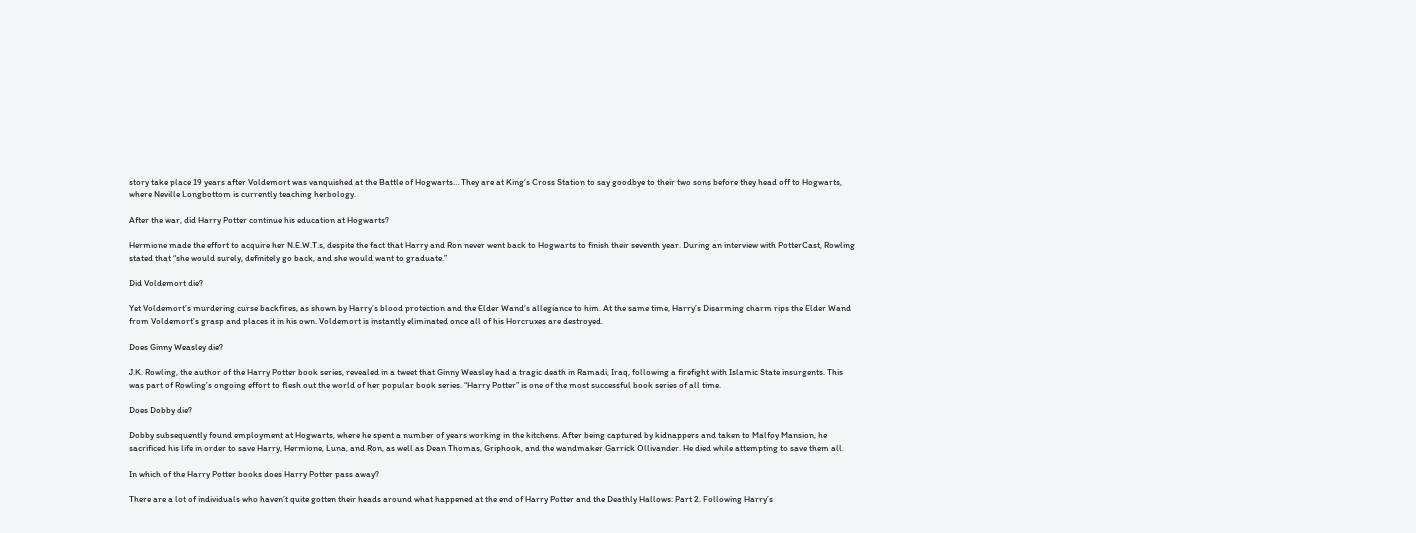story take place 19 years after Voldemort was vanquished at the Battle of Hogwarts… They are at King’s Cross Station to say goodbye to their two sons before they head off to Hogwarts, where Neville Longbottom is currently teaching herbology.

After the war, did Harry Potter continue his education at Hogwarts?

Hermione made the effort to acquire her N.E.W.T.s, despite the fact that Harry and Ron never went back to Hogwarts to finish their seventh year. During an interview with PotterCast, Rowling stated that “she would surely, definitely go back, and she would want to graduate.”

Did Voldemort die?

Yet Voldemort’s murdering curse backfires, as shown by Harry’s blood protection and the Elder Wand’s allegiance to him. At the same time, Harry’s Disarming charm rips the Elder Wand from Voldemort’s grasp and places it in his own. Voldemort is instantly eliminated once all of his Horcruxes are destroyed.

Does Ginny Weasley die?

J.K. Rowling, the author of the Harry Potter book series, revealed in a tweet that Ginny Weasley had a tragic death in Ramadi, Iraq, following a firefight with Islamic State insurgents. This was part of Rowling’s ongoing effort to flesh out the world of her popular book series. “Harry Potter” is one of the most successful book series of all time.

Does Dobby die?

Dobby subsequently found employment at Hogwarts, where he spent a number of years working in the kitchens. After being captured by kidnappers and taken to Malfoy Mansion, he sacrificed his life in order to save Harry, Hermione, Luna, and Ron, as well as Dean Thomas, Griphook, and the wandmaker Garrick Ollivander. He died while attempting to save them all.

In which of the Harry Potter books does Harry Potter pass away?

There are a lot of individuals who haven’t quite gotten their heads around what happened at the end of Harry Potter and the Deathly Hallows: Part 2. Following Harry’s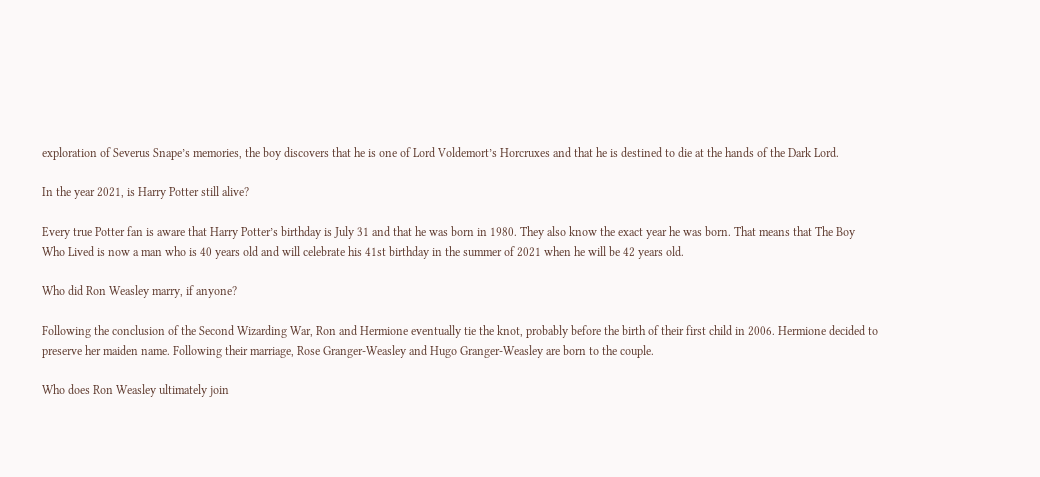exploration of Severus Snape’s memories, the boy discovers that he is one of Lord Voldemort’s Horcruxes and that he is destined to die at the hands of the Dark Lord.

In the year 2021, is Harry Potter still alive?

Every true Potter fan is aware that Harry Potter’s birthday is July 31 and that he was born in 1980. They also know the exact year he was born. That means that The Boy Who Lived is now a man who is 40 years old and will celebrate his 41st birthday in the summer of 2021 when he will be 42 years old.

Who did Ron Weasley marry, if anyone?

Following the conclusion of the Second Wizarding War, Ron and Hermione eventually tie the knot, probably before the birth of their first child in 2006. Hermione decided to preserve her maiden name. Following their marriage, Rose Granger-Weasley and Hugo Granger-Weasley are born to the couple.

Who does Ron Weasley ultimately join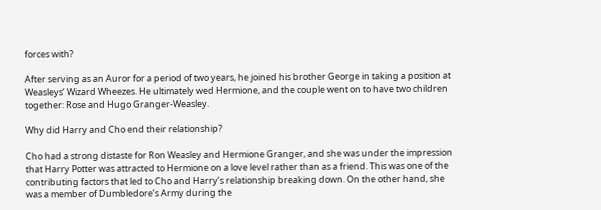forces with?

After serving as an Auror for a period of two years, he joined his brother George in taking a position at Weasleys’ Wizard Wheezes. He ultimately wed Hermione, and the couple went on to have two children together: Rose and Hugo Granger-Weasley.

Why did Harry and Cho end their relationship?

Cho had a strong distaste for Ron Weasley and Hermione Granger, and she was under the impression that Harry Potter was attracted to Hermione on a love level rather than as a friend. This was one of the contributing factors that led to Cho and Harry’s relationship breaking down. On the other hand, she was a member of Dumbledore’s Army during the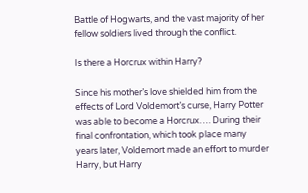Battle of Hogwarts, and the vast majority of her fellow soldiers lived through the conflict.

Is there a Horcrux within Harry?

Since his mother’s love shielded him from the effects of Lord Voldemort’s curse, Harry Potter was able to become a Horcrux…. During their final confrontation, which took place many years later, Voldemort made an effort to murder Harry, but Harry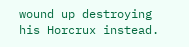wound up destroying his Horcrux instead.